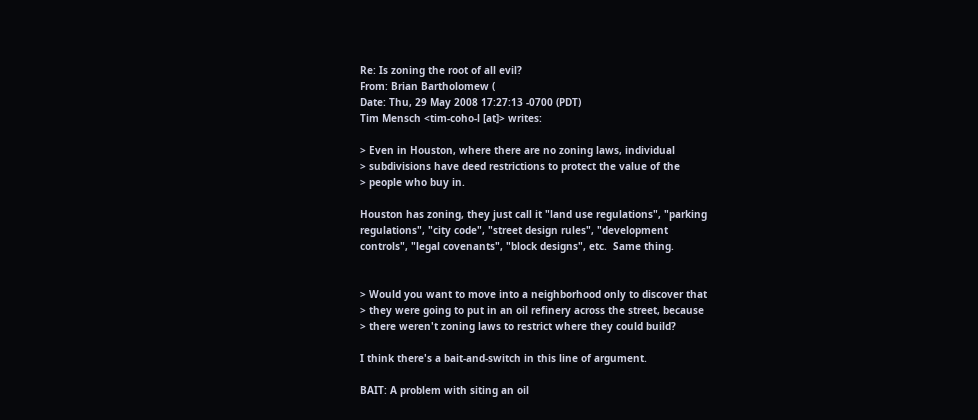Re: Is zoning the root of all evil?
From: Brian Bartholomew (
Date: Thu, 29 May 2008 17:27:13 -0700 (PDT)
Tim Mensch <tim-coho-l [at]> writes:

> Even in Houston, where there are no zoning laws, individual
> subdivisions have deed restrictions to protect the value of the
> people who buy in.

Houston has zoning, they just call it "land use regulations", "parking
regulations", "city code", "street design rules", "development
controls", "legal covenants", "block designs", etc.  Same thing.


> Would you want to move into a neighborhood only to discover that
> they were going to put in an oil refinery across the street, because
> there weren't zoning laws to restrict where they could build?

I think there's a bait-and-switch in this line of argument.

BAIT: A problem with siting an oil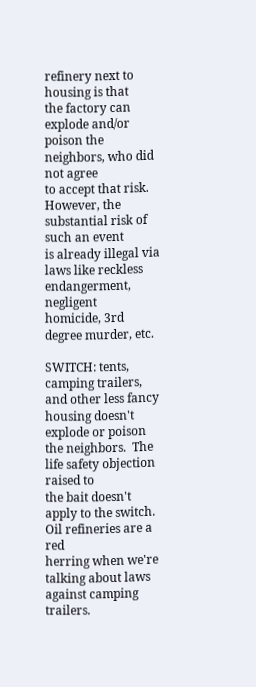refinery next to housing is that
the factory can explode and/or poison the neighbors, who did not agree
to accept that risk.  However, the substantial risk of such an event
is already illegal via laws like reckless endangerment, negligent
homicide, 3rd degree murder, etc.

SWITCH: tents, camping trailers, and other less fancy housing doesn't
explode or poison the neighbors.  The life safety objection raised to
the bait doesn't apply to the switch.  Oil refineries are a red
herring when we're talking about laws against camping trailers.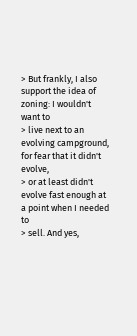> But frankly, I also support the idea of zoning: I wouldn't want to
> live next to an evolving campground, for fear that it didn't evolve,
> or at least didn't evolve fast enough at a point when I needed to
> sell. And yes,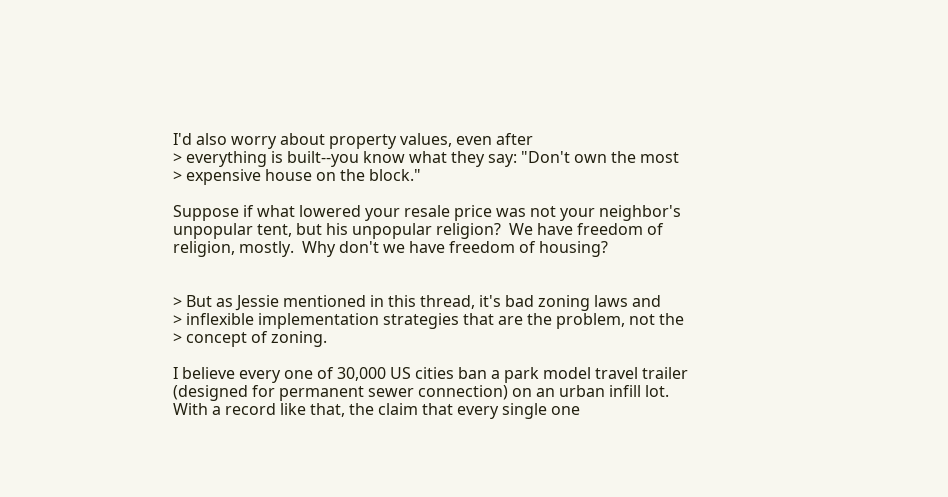I'd also worry about property values, even after
> everything is built--you know what they say: "Don't own the most
> expensive house on the block."

Suppose if what lowered your resale price was not your neighbor's
unpopular tent, but his unpopular religion?  We have freedom of
religion, mostly.  Why don't we have freedom of housing?


> But as Jessie mentioned in this thread, it's bad zoning laws and
> inflexible implementation strategies that are the problem, not the
> concept of zoning.

I believe every one of 30,000 US cities ban a park model travel trailer
(designed for permanent sewer connection) on an urban infill lot.
With a record like that, the claim that every single one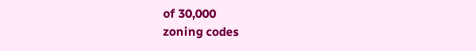of 30,000
zoning codes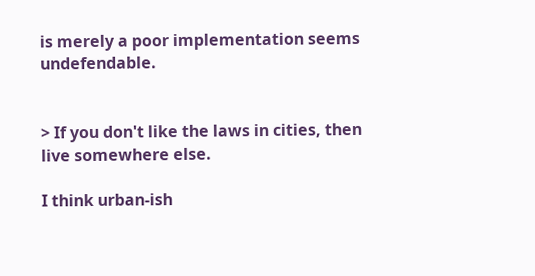is merely a poor implementation seems undefendable.


> If you don't like the laws in cities, then live somewhere else.

I think urban-ish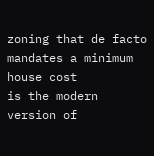zoning that de facto mandates a minimum house cost
is the modern version of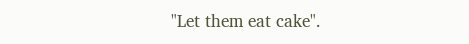"Let them eat cake".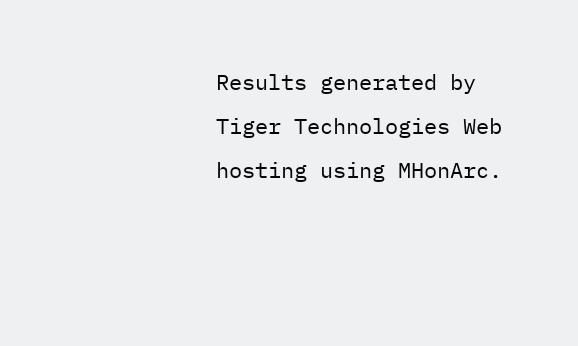Results generated by Tiger Technologies Web hosting using MHonArc.